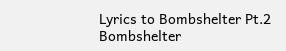Lyrics to Bombshelter Pt.2
Bombshelter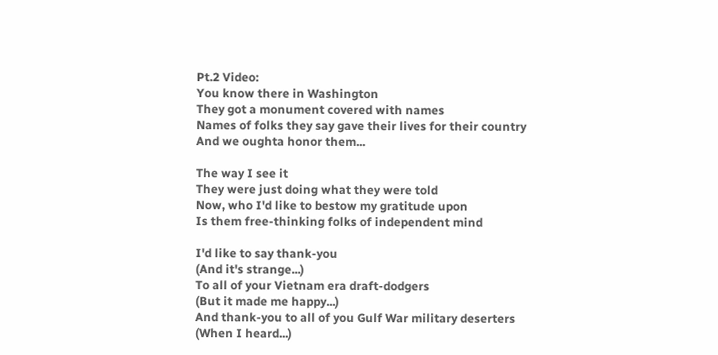Pt.2 Video:
You know there in Washington
They got a monument covered with names
Names of folks they say gave their lives for their country
And we oughta honor them...

The way I see it
They were just doing what they were told
Now, who I'd like to bestow my gratitude upon
Is them free-thinking folks of independent mind

I'd like to say thank-you
(And it's strange...)
To all of your Vietnam era draft-dodgers
(But it made me happy...)
And thank-you to all of you Gulf War military deserters
(When I heard...)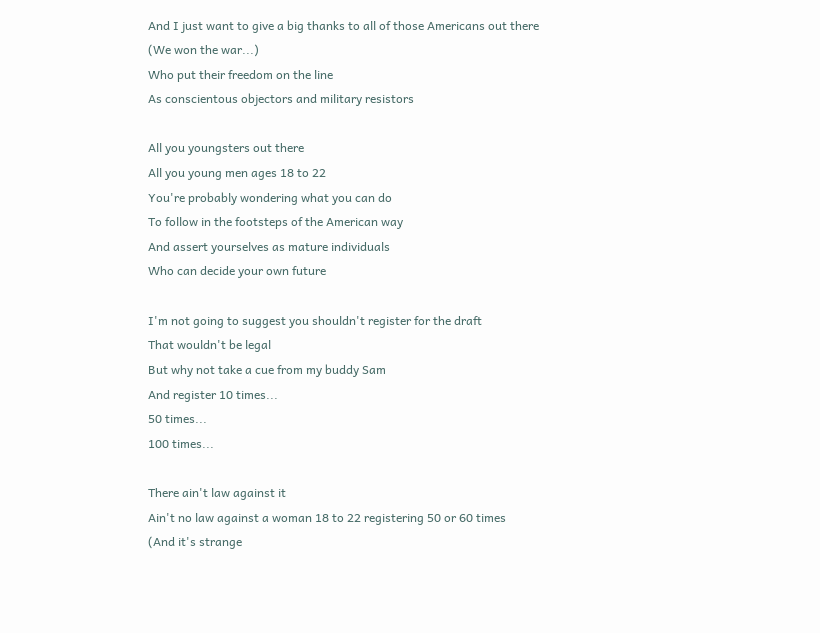And I just want to give a big thanks to all of those Americans out there
(We won the war...)
Who put their freedom on the line
As conscientous objectors and military resistors

All you youngsters out there
All you young men ages 18 to 22
You're probably wondering what you can do
To follow in the footsteps of the American way
And assert yourselves as mature individuals
Who can decide your own future

I'm not going to suggest you shouldn't register for the draft
That wouldn't be legal
But why not take a cue from my buddy Sam
And register 10 times...
50 times...
100 times...

There ain't law against it
Ain't no law against a woman 18 to 22 registering 50 or 60 times
(And it's strange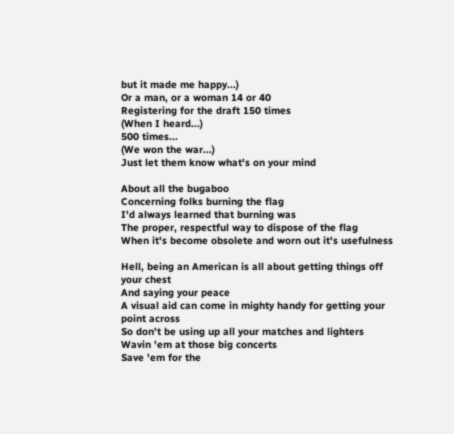but it made me happy...)
Or a man, or a woman 14 or 40
Registering for the draft 150 times
(When I heard...)
500 times...
(We won the war...)
Just let them know what's on your mind

About all the bugaboo
Concerning folks burning the flag
I'd always learned that burning was
The proper, respectful way to dispose of the flag
When it's become obsolete and worn out it's usefulness

Hell, being an American is all about getting things off your chest
And saying your peace
A visual aid can come in mighty handy for getting your point across
So don't be using up all your matches and lighters
Wavin 'em at those big concerts
Save 'em for the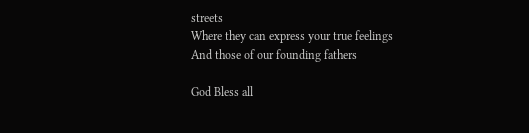streets
Where they can express your true feelings
And those of our founding fathers

God Bless all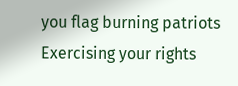you flag burning patriots
Exercising your rights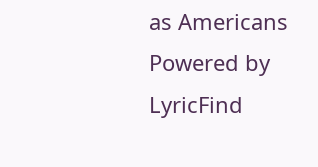as Americans
Powered by LyricFind